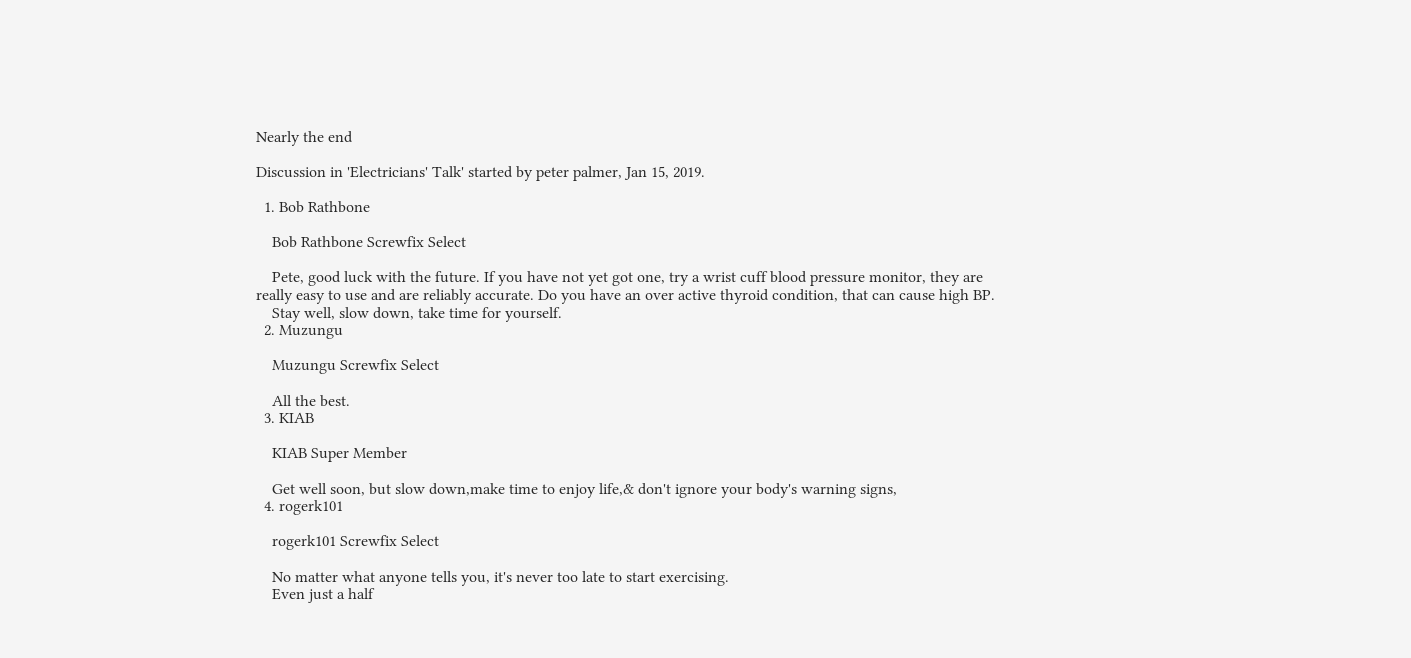Nearly the end

Discussion in 'Electricians' Talk' started by peter palmer, Jan 15, 2019.

  1. Bob Rathbone

    Bob Rathbone Screwfix Select

    Pete, good luck with the future. If you have not yet got one, try a wrist cuff blood pressure monitor, they are really easy to use and are reliably accurate. Do you have an over active thyroid condition, that can cause high BP.
    Stay well, slow down, take time for yourself.
  2. Muzungu

    Muzungu Screwfix Select

    All the best.
  3. KIAB

    KIAB Super Member

    Get well soon, but slow down,make time to enjoy life,& don't ignore your body's warning signs,
  4. rogerk101

    rogerk101 Screwfix Select

    No matter what anyone tells you, it's never too late to start exercising.
    Even just a half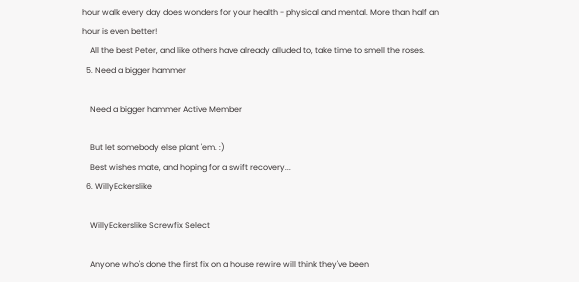hour walk every day does wonders for your health - physical and mental. More than half an hour is even better!
    All the best Peter, and like others have already alluded to, take time to smell the roses.
  5. Need a bigger hammer

    Need a bigger hammer Active Member

    But let somebody else plant 'em. :)
    Best wishes mate, and hoping for a swift recovery...
  6. WillyEckerslike

    WillyEckerslike Screwfix Select

    Anyone who's done the first fix on a house rewire will think they've been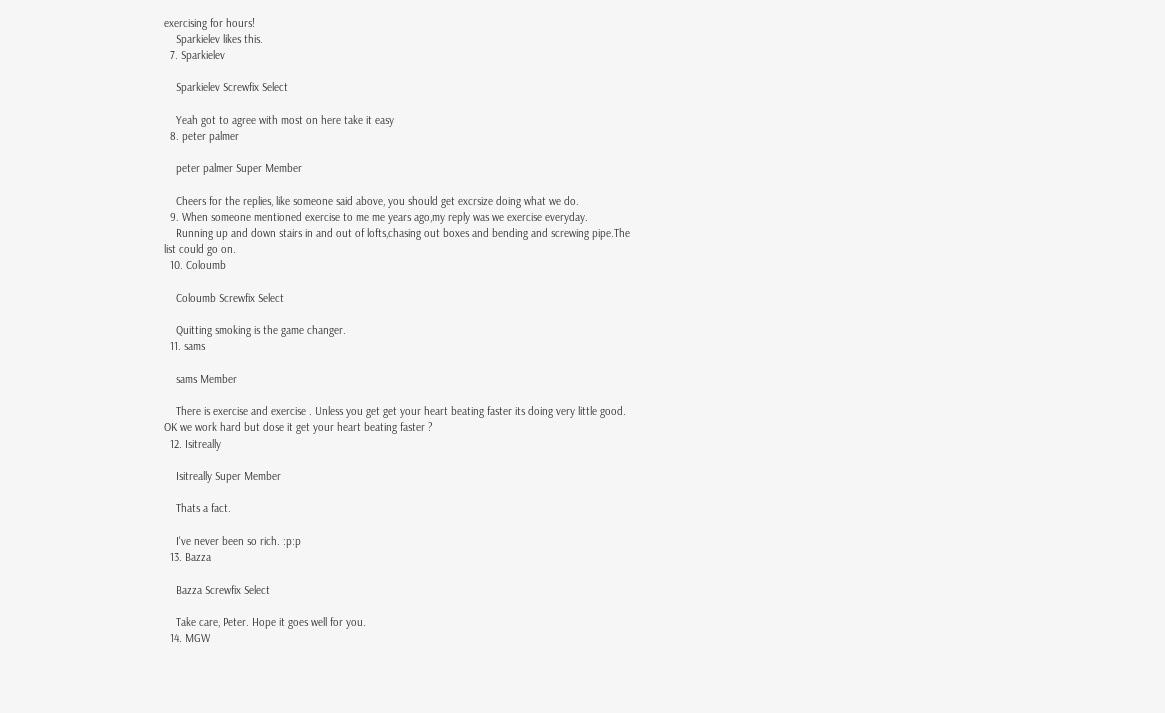exercising for hours!
    Sparkielev likes this.
  7. Sparkielev

    Sparkielev Screwfix Select

    Yeah got to agree with most on here take it easy
  8. peter palmer

    peter palmer Super Member

    Cheers for the replies, like someone said above, you should get excrsize doing what we do.
  9. When someone mentioned exercise to me me years ago,my reply was we exercise everyday.
    Running up and down stairs in and out of lofts,chasing out boxes and bending and screwing pipe.The list could go on.
  10. Coloumb

    Coloumb Screwfix Select

    Quitting smoking is the game changer.
  11. sams

    sams Member

    There is exercise and exercise . Unless you get get your heart beating faster its doing very little good. OK we work hard but dose it get your heart beating faster ?
  12. Isitreally

    Isitreally Super Member

    Thats a fact.

    I've never been so rich. :p:p
  13. Bazza

    Bazza Screwfix Select

    Take care, Peter. Hope it goes well for you.
  14. MGW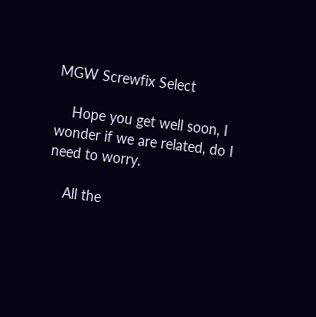MGW Screwfix Select

    Hope you get well soon, I wonder if we are related, do I need to worry.

    All the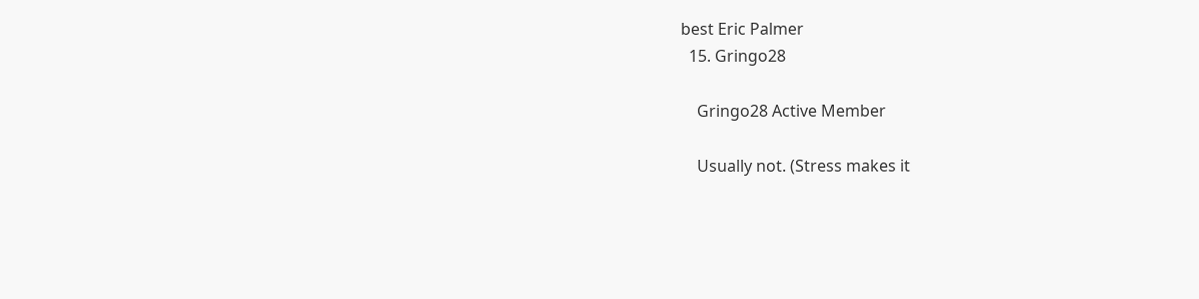best Eric Palmer
  15. Gringo28

    Gringo28 Active Member

    Usually not. (Stress makes it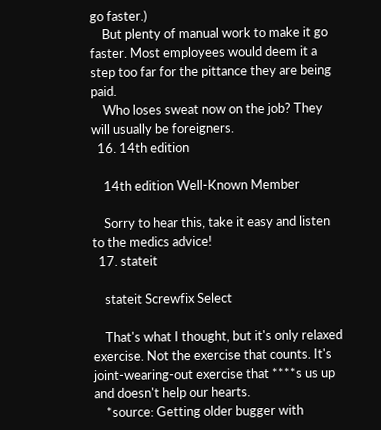go faster.)
    But plenty of manual work to make it go faster. Most employees would deem it a step too far for the pittance they are being paid.
    Who loses sweat now on the job? They will usually be foreigners.
  16. 14th edition

    14th edition Well-Known Member

    Sorry to hear this, take it easy and listen to the medics advice!
  17. stateit

    stateit Screwfix Select

    That's what I thought, but it's only relaxed exercise. Not the exercise that counts. It's joint-wearing-out exercise that ****s us up and doesn't help our hearts.
    *source: Getting older bugger with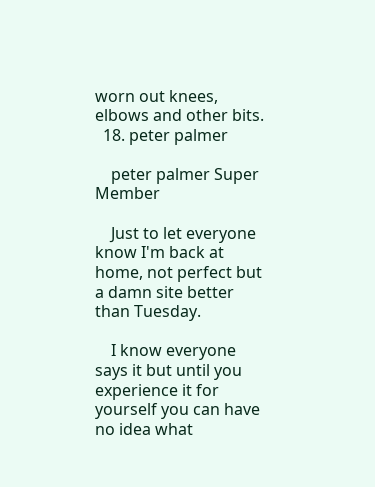worn out knees, elbows and other bits.
  18. peter palmer

    peter palmer Super Member

    Just to let everyone know I'm back at home, not perfect but a damn site better than Tuesday.

    I know everyone says it but until you experience it for yourself you can have no idea what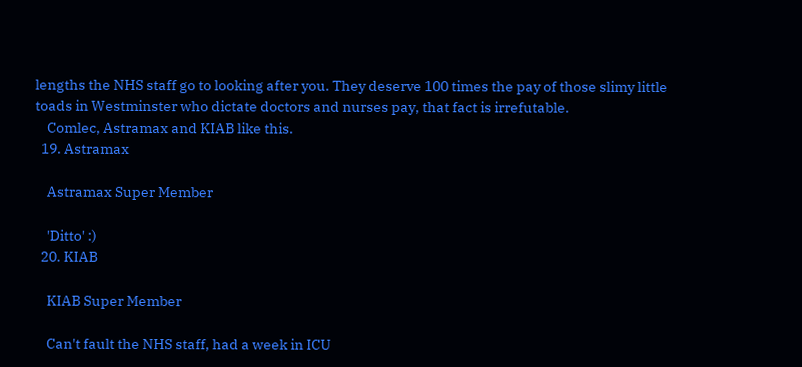lengths the NHS staff go to looking after you. They deserve 100 times the pay of those slimy little toads in Westminster who dictate doctors and nurses pay, that fact is irrefutable.
    Comlec, Astramax and KIAB like this.
  19. Astramax

    Astramax Super Member

    'Ditto' :)
  20. KIAB

    KIAB Super Member

    Can't fault the NHS staff, had a week in ICU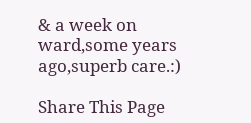& a week on ward,some years ago,superb care.:)

Share This Page